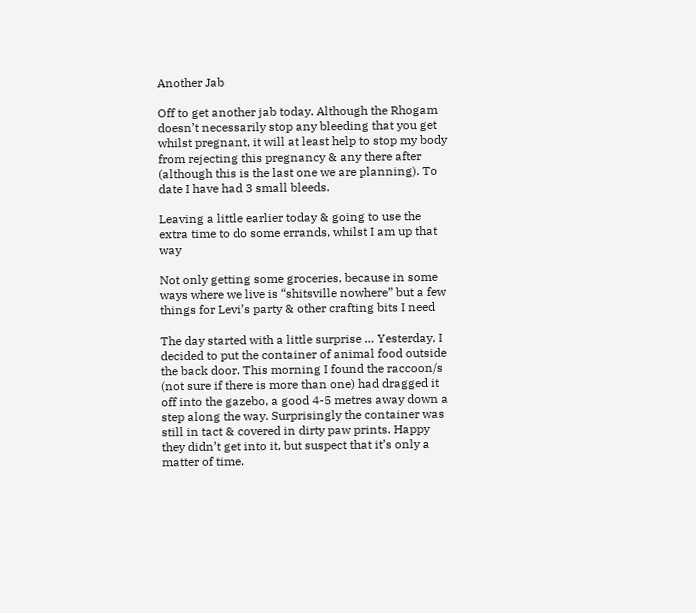Another Jab

Off to get another jab today. Although the Rhogam doesn’t necessarily stop any bleeding that you get whilst pregnant, it will at least help to stop my body from rejecting this pregnancy & any there after (although this is the last one we are planning). To date I have had 3 small bleeds.

Leaving a little earlier today & going to use the extra time to do some errands, whilst I am up that way

Not only getting some groceries, because in some ways where we live is “shitsville nowhere” but a few things for Levi’s party & other crafting bits I need

The day started with a little surprise … Yesterday, I decided to put the container of animal food outside the back door. This morning I found the raccoon/s (not sure if there is more than one) had dragged it off into the gazebo, a good 4-5 metres away down a step along the way. Surprisingly the container was still in tact & covered in dirty paw prints. Happy they didn’t get into it, but suspect that it’s only a matter of time.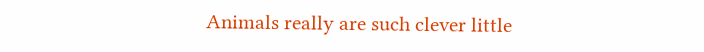Animals really are such clever little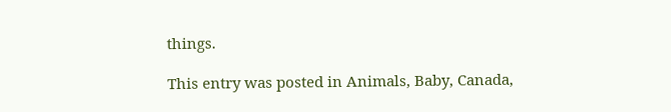things.

This entry was posted in Animals, Baby, Canada,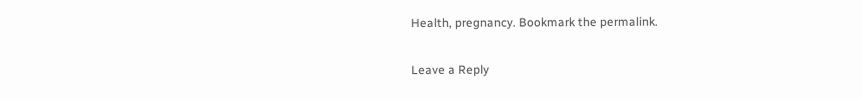Health, pregnancy. Bookmark the permalink.

Leave a Reply